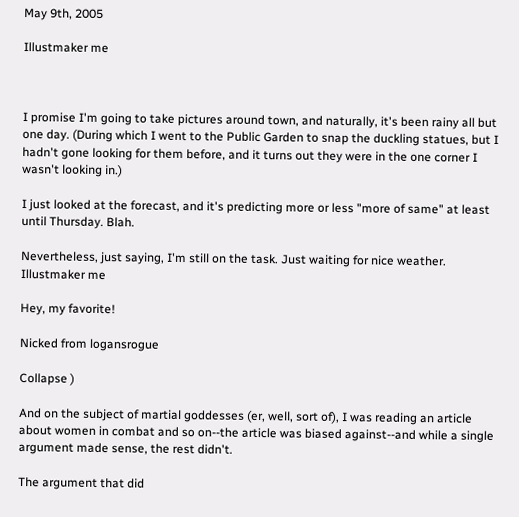May 9th, 2005

Illustmaker me



I promise I'm going to take pictures around town, and naturally, it's been rainy all but one day. (During which I went to the Public Garden to snap the duckling statues, but I hadn't gone looking for them before, and it turns out they were in the one corner I wasn't looking in.)

I just looked at the forecast, and it's predicting more or less "more of same" at least until Thursday. Blah.

Nevertheless, just saying, I'm still on the task. Just waiting for nice weather.
Illustmaker me

Hey, my favorite!

Nicked from logansrogue

Collapse )

And on the subject of martial goddesses (er, well, sort of), I was reading an article about women in combat and so on--the article was biased against--and while a single argument made sense, the rest didn't.

The argument that did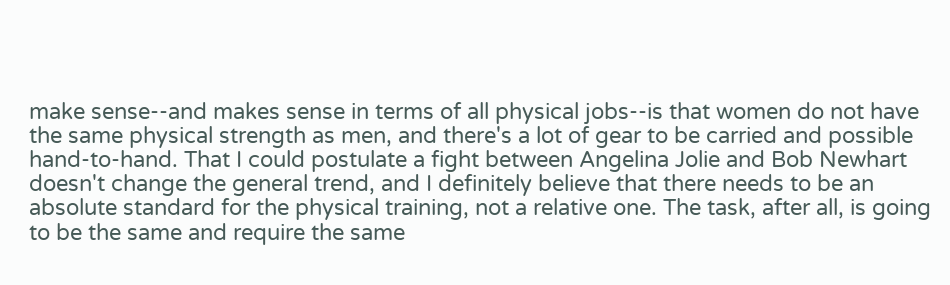make sense--and makes sense in terms of all physical jobs--is that women do not have the same physical strength as men, and there's a lot of gear to be carried and possible hand-to-hand. That I could postulate a fight between Angelina Jolie and Bob Newhart doesn't change the general trend, and I definitely believe that there needs to be an absolute standard for the physical training, not a relative one. The task, after all, is going to be the same and require the same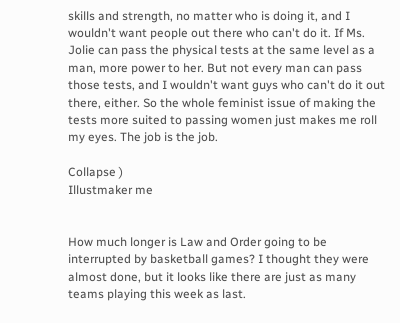skills and strength, no matter who is doing it, and I wouldn't want people out there who can't do it. If Ms. Jolie can pass the physical tests at the same level as a man, more power to her. But not every man can pass those tests, and I wouldn't want guys who can't do it out there, either. So the whole feminist issue of making the tests more suited to passing women just makes me roll my eyes. The job is the job.

Collapse )
Illustmaker me


How much longer is Law and Order going to be interrupted by basketball games? I thought they were almost done, but it looks like there are just as many teams playing this week as last.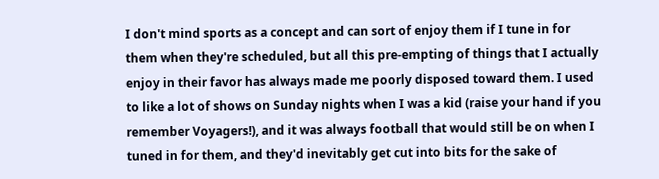I don't mind sports as a concept and can sort of enjoy them if I tune in for them when they're scheduled, but all this pre-empting of things that I actually enjoy in their favor has always made me poorly disposed toward them. I used to like a lot of shows on Sunday nights when I was a kid (raise your hand if you remember Voyagers!), and it was always football that would still be on when I tuned in for them, and they'd inevitably get cut into bits for the sake of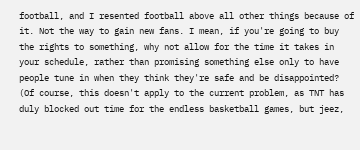football, and I resented football above all other things because of it. Not the way to gain new fans. I mean, if you're going to buy the rights to something, why not allow for the time it takes in your schedule, rather than promising something else only to have people tune in when they think they're safe and be disappointed? (Of course, this doesn't apply to the current problem, as TNT has duly blocked out time for the endless basketball games, but jeez,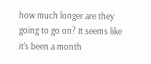how much longer are they going to go on? It seems like it's been a month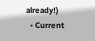already!)
  • Current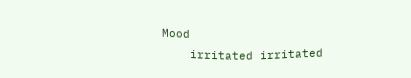Mood
    irritated irritated